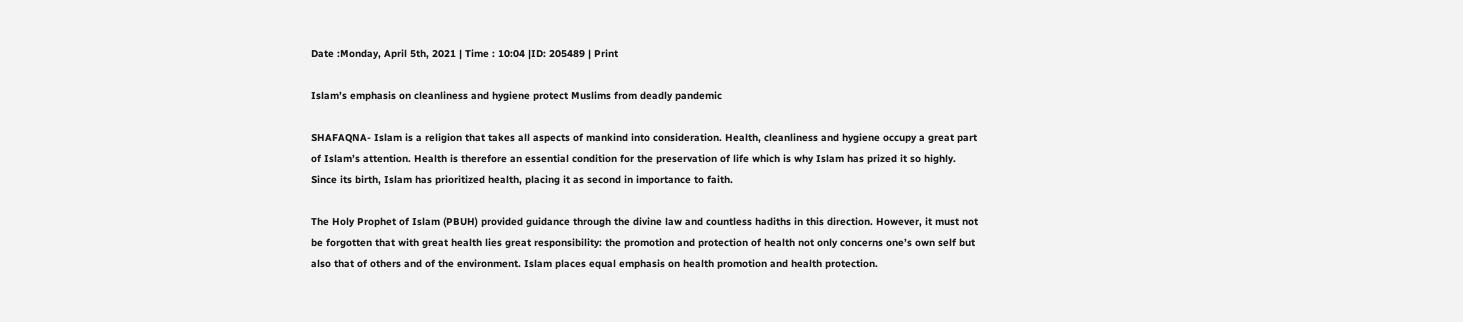Date :Monday, April 5th, 2021 | Time : 10:04 |ID: 205489 | Print

Islam’s emphasis on cleanliness and hygiene protect Muslims from deadly pandemic

SHAFAQNA- Islam is a religion that takes all aspects of mankind into consideration. Health, cleanliness and hygiene occupy a great part of Islam’s attention. Health is therefore an essential condition for the preservation of life which is why Islam has prized it so highly. Since its birth, Islam has prioritized health, placing it as second in importance to faith.

The Holy Prophet of Islam (PBUH) provided guidance through the divine law and countless hadiths in this direction. However, it must not be forgotten that with great health lies great responsibility: the promotion and protection of health not only concerns one’s own self but also that of others and of the environment. Islam places equal emphasis on health promotion and health protection.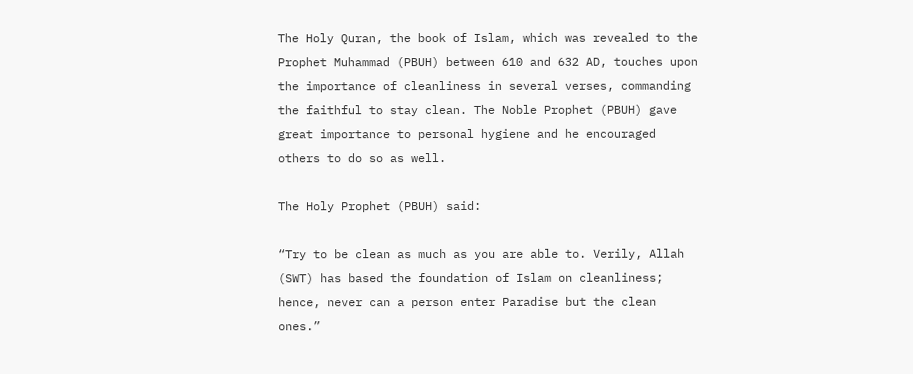The Holy Quran, the book of Islam, which was revealed to the Prophet Muhammad (PBUH) between 610 and 632 AD, touches upon the importance of cleanliness in several verses, commanding the faithful to stay clean. The Noble Prophet (PBUH) gave great importance to personal hygiene and he encouraged others to do so as well.

The Holy Prophet (PBUH) said:

“Try to be clean as much as you are able to. Verily, Allah (SWT) has based the foundation of Islam on cleanliness; hence, never can a person enter Paradise but the clean ones.”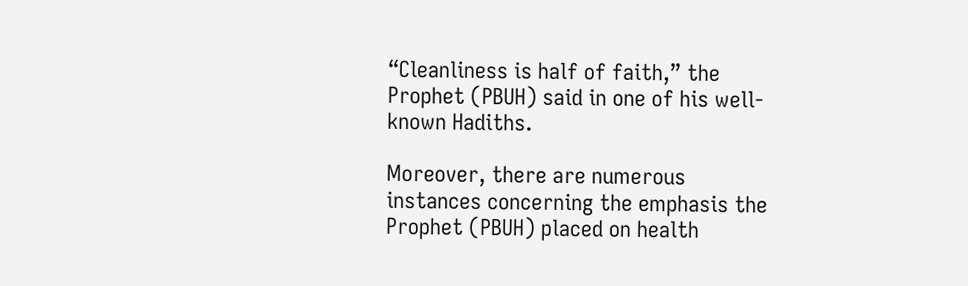“Cleanliness is half of faith,” the Prophet (PBUH) said in one of his well-known Hadiths.

Moreover, there are numerous instances concerning the emphasis the Prophet (PBUH) placed on health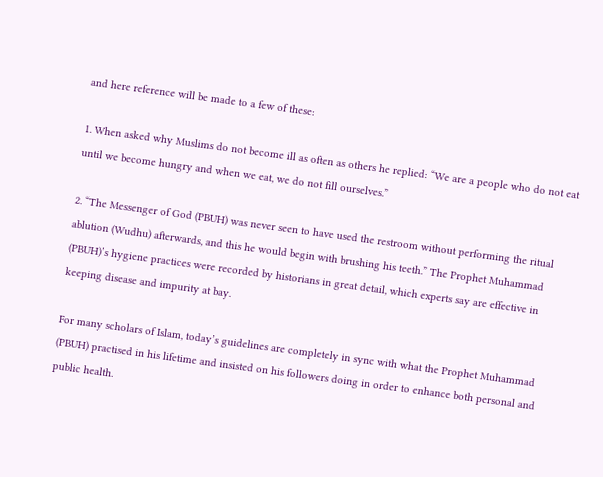and here reference will be made to a few of these:

1. When asked why Muslims do not become ill as often as others he replied: “We are a people who do not eat until we become hungry and when we eat, we do not fill ourselves.”

2. “The Messenger of God (PBUH) was never seen to have used the restroom without performing the ritual ablution (Wudhu) afterwards, and this he would begin with brushing his teeth.” The Prophet Muhammad (PBUH)’s hygiene practices were recorded by historians in great detail, which experts say are effective in keeping disease and impurity at bay.

For many scholars of Islam, today’s guidelines are completely in sync with what the Prophet Muhammad (PBUH) practised in his lifetime and insisted on his followers doing in order to enhance both personal and public health.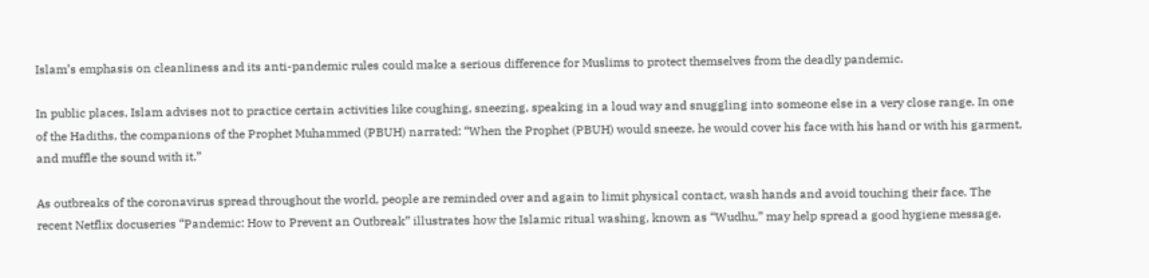Islam’s emphasis on cleanliness and its anti-pandemic rules could make a serious difference for Muslims to protect themselves from the deadly pandemic.

In public places, Islam advises not to practice certain activities like coughing, sneezing, speaking in a loud way and snuggling into someone else in a very close range. In one of the Hadiths, the companions of the Prophet Muhammed (PBUH) narrated: “When the Prophet (PBUH) would sneeze, he would cover his face with his hand or with his garment, and muffle the sound with it.”

As outbreaks of the coronavirus spread throughout the world, people are reminded over and again to limit physical contact, wash hands and avoid touching their face. The recent Netflix docuseries “Pandemic: How to Prevent an Outbreak” illustrates how the Islamic ritual washing, known as “Wudhu,” may help spread a good hygiene message.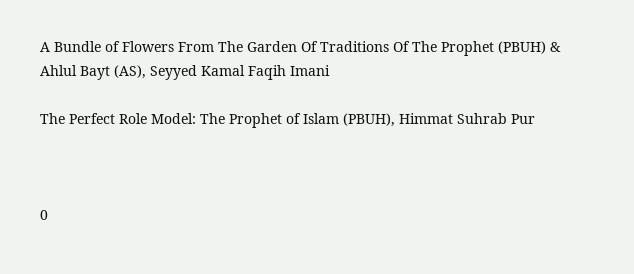A Bundle of Flowers From The Garden Of Traditions Of The Prophet (PBUH) & Ahlul Bayt (AS), Seyyed Kamal Faqih Imani

The Perfect Role Model: The Prophet of Islam (PBUH), Himmat Suhrab Pur



0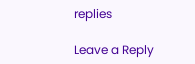replies

Leave a Reply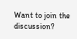Want to join the discussion?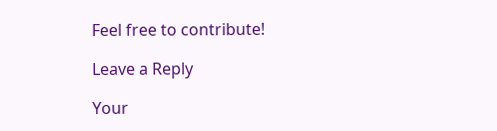Feel free to contribute!

Leave a Reply

Your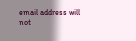email address will not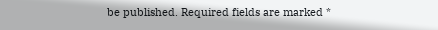be published. Required fields are marked *